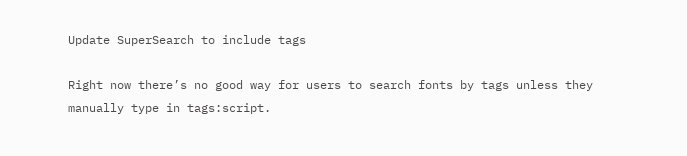Update SuperSearch to include tags

Right now there’s no good way for users to search fonts by tags unless they manually type in tags:script.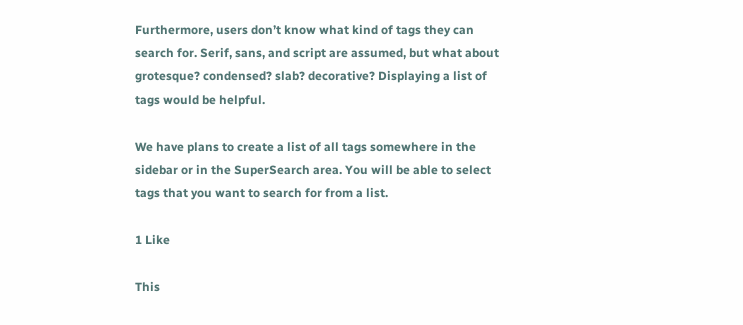Furthermore, users don’t know what kind of tags they can search for. Serif, sans, and script are assumed, but what about grotesque? condensed? slab? decorative? Displaying a list of tags would be helpful.

We have plans to create a list of all tags somewhere in the sidebar or in the SuperSearch area. You will be able to select tags that you want to search for from a list.

1 Like

This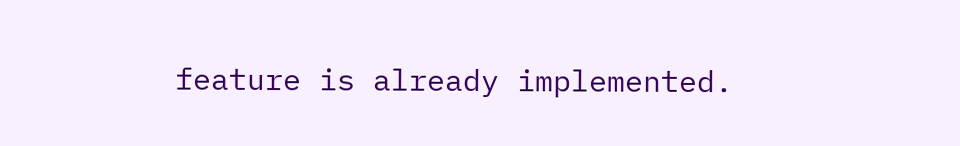feature is already implemented.